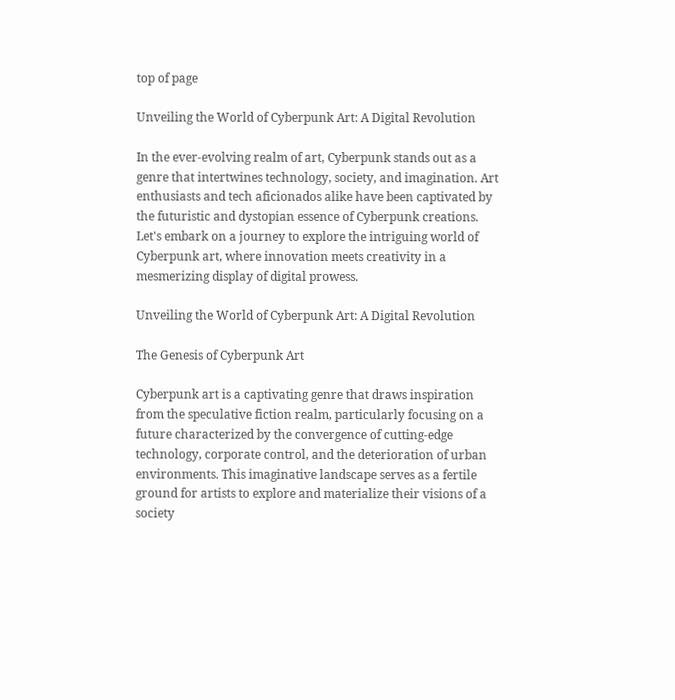top of page

Unveiling the World of Cyberpunk Art: A Digital Revolution

In the ever-evolving realm of art, Cyberpunk stands out as a genre that intertwines technology, society, and imagination. Art enthusiasts and tech aficionados alike have been captivated by the futuristic and dystopian essence of Cyberpunk creations. Let's embark on a journey to explore the intriguing world of Cyberpunk art, where innovation meets creativity in a mesmerizing display of digital prowess.

Unveiling the World of Cyberpunk Art: A Digital Revolution

The Genesis of Cyberpunk Art

Cyberpunk art is a captivating genre that draws inspiration from the speculative fiction realm, particularly focusing on a future characterized by the convergence of cutting-edge technology, corporate control, and the deterioration of urban environments. This imaginative landscape serves as a fertile ground for artists to explore and materialize their visions of a society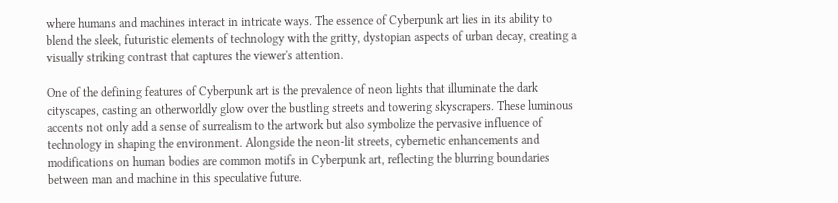where humans and machines interact in intricate ways. The essence of Cyberpunk art lies in its ability to blend the sleek, futuristic elements of technology with the gritty, dystopian aspects of urban decay, creating a visually striking contrast that captures the viewer's attention.

One of the defining features of Cyberpunk art is the prevalence of neon lights that illuminate the dark cityscapes, casting an otherworldly glow over the bustling streets and towering skyscrapers. These luminous accents not only add a sense of surrealism to the artwork but also symbolize the pervasive influence of technology in shaping the environment. Alongside the neon-lit streets, cybernetic enhancements and modifications on human bodies are common motifs in Cyberpunk art, reflecting the blurring boundaries between man and machine in this speculative future.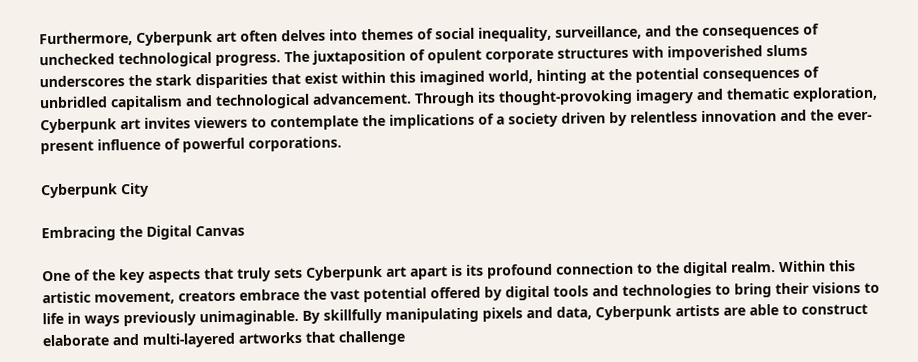Furthermore, Cyberpunk art often delves into themes of social inequality, surveillance, and the consequences of unchecked technological progress. The juxtaposition of opulent corporate structures with impoverished slums underscores the stark disparities that exist within this imagined world, hinting at the potential consequences of unbridled capitalism and technological advancement. Through its thought-provoking imagery and thematic exploration, Cyberpunk art invites viewers to contemplate the implications of a society driven by relentless innovation and the ever-present influence of powerful corporations.

Cyberpunk City

Embracing the Digital Canvas

One of the key aspects that truly sets Cyberpunk art apart is its profound connection to the digital realm. Within this artistic movement, creators embrace the vast potential offered by digital tools and technologies to bring their visions to life in ways previously unimaginable. By skillfully manipulating pixels and data, Cyberpunk artists are able to construct elaborate and multi-layered artworks that challenge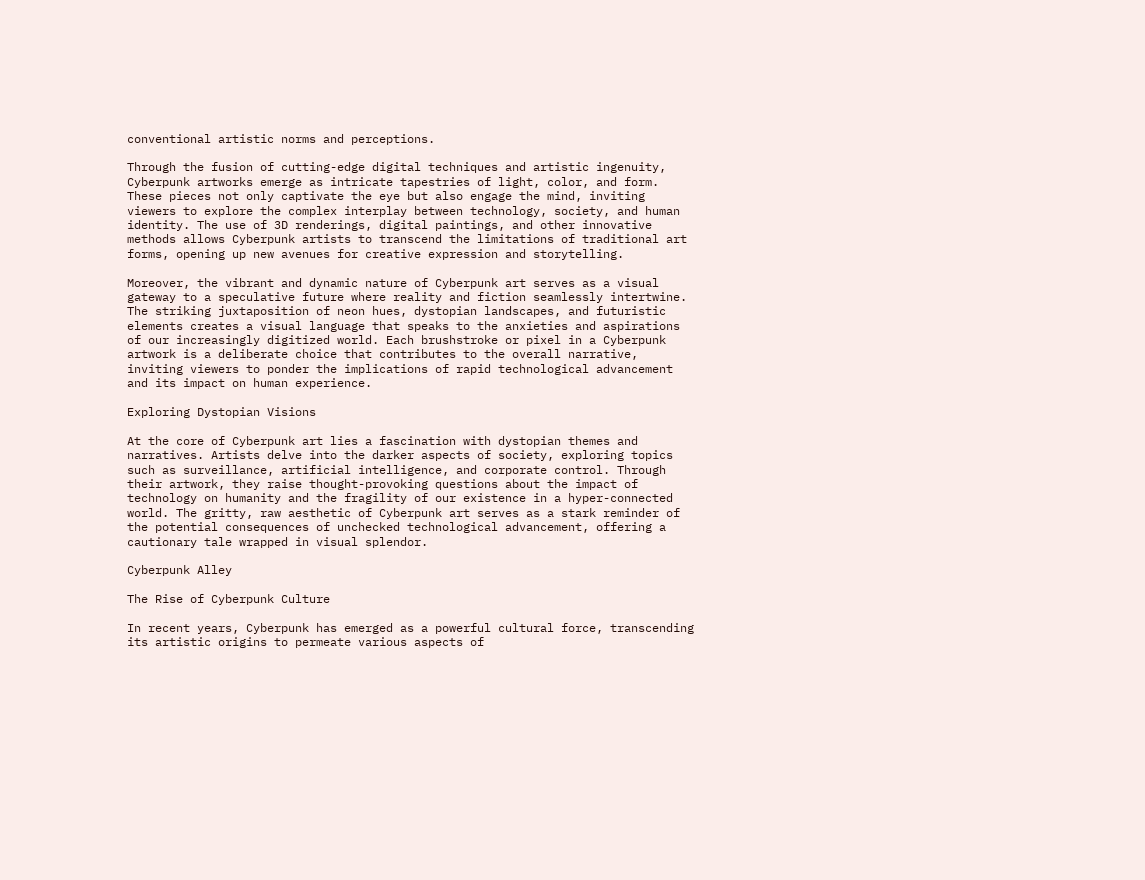conventional artistic norms and perceptions.

Through the fusion of cutting-edge digital techniques and artistic ingenuity, Cyberpunk artworks emerge as intricate tapestries of light, color, and form. These pieces not only captivate the eye but also engage the mind, inviting viewers to explore the complex interplay between technology, society, and human identity. The use of 3D renderings, digital paintings, and other innovative methods allows Cyberpunk artists to transcend the limitations of traditional art forms, opening up new avenues for creative expression and storytelling.

Moreover, the vibrant and dynamic nature of Cyberpunk art serves as a visual gateway to a speculative future where reality and fiction seamlessly intertwine. The striking juxtaposition of neon hues, dystopian landscapes, and futuristic elements creates a visual language that speaks to the anxieties and aspirations of our increasingly digitized world. Each brushstroke or pixel in a Cyberpunk artwork is a deliberate choice that contributes to the overall narrative, inviting viewers to ponder the implications of rapid technological advancement and its impact on human experience.

Exploring Dystopian Visions

At the core of Cyberpunk art lies a fascination with dystopian themes and narratives. Artists delve into the darker aspects of society, exploring topics such as surveillance, artificial intelligence, and corporate control. Through their artwork, they raise thought-provoking questions about the impact of technology on humanity and the fragility of our existence in a hyper-connected world. The gritty, raw aesthetic of Cyberpunk art serves as a stark reminder of the potential consequences of unchecked technological advancement, offering a cautionary tale wrapped in visual splendor.

Cyberpunk Alley

The Rise of Cyberpunk Culture

In recent years, Cyberpunk has emerged as a powerful cultural force, transcending its artistic origins to permeate various aspects of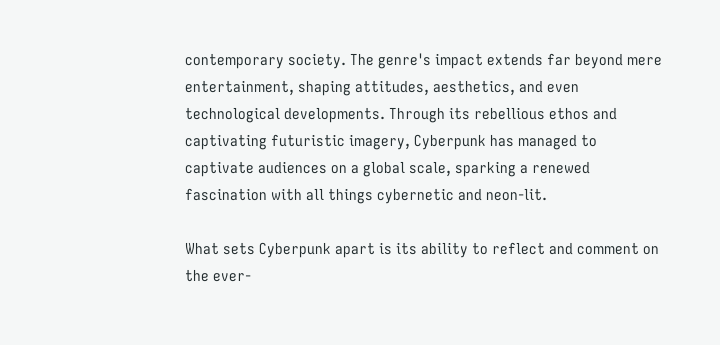contemporary society. The genre's impact extends far beyond mere entertainment, shaping attitudes, aesthetics, and even technological developments. Through its rebellious ethos and captivating futuristic imagery, Cyberpunk has managed to captivate audiences on a global scale, sparking a renewed fascination with all things cybernetic and neon-lit.

What sets Cyberpunk apart is its ability to reflect and comment on the ever-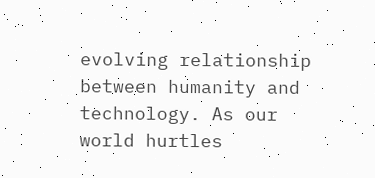evolving relationship between humanity and technology. As our world hurtles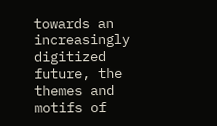towards an increasingly digitized future, the themes and motifs of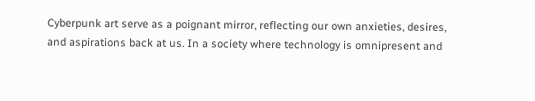Cyberpunk art serve as a poignant mirror, reflecting our own anxieties, desires, and aspirations back at us. In a society where technology is omnipresent and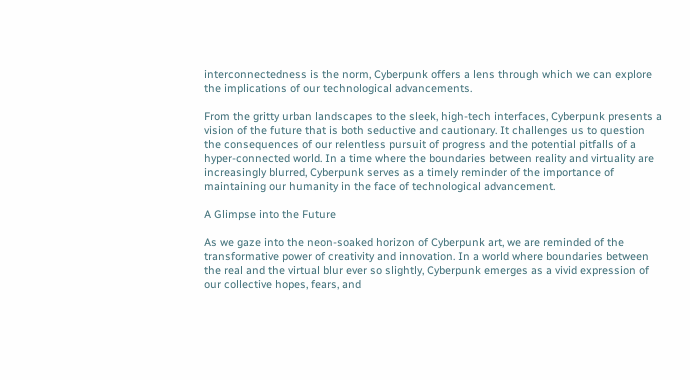interconnectedness is the norm, Cyberpunk offers a lens through which we can explore the implications of our technological advancements.

From the gritty urban landscapes to the sleek, high-tech interfaces, Cyberpunk presents a vision of the future that is both seductive and cautionary. It challenges us to question the consequences of our relentless pursuit of progress and the potential pitfalls of a hyper-connected world. In a time where the boundaries between reality and virtuality are increasingly blurred, Cyberpunk serves as a timely reminder of the importance of maintaining our humanity in the face of technological advancement.

A Glimpse into the Future

As we gaze into the neon-soaked horizon of Cyberpunk art, we are reminded of the transformative power of creativity and innovation. In a world where boundaries between the real and the virtual blur ever so slightly, Cyberpunk emerges as a vivid expression of our collective hopes, fears, and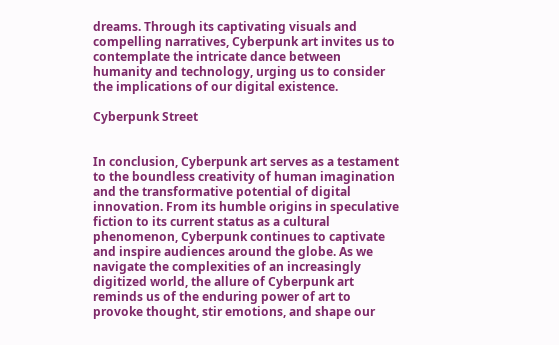dreams. Through its captivating visuals and compelling narratives, Cyberpunk art invites us to contemplate the intricate dance between humanity and technology, urging us to consider the implications of our digital existence.

Cyberpunk Street


In conclusion, Cyberpunk art serves as a testament to the boundless creativity of human imagination and the transformative potential of digital innovation. From its humble origins in speculative fiction to its current status as a cultural phenomenon, Cyberpunk continues to captivate and inspire audiences around the globe. As we navigate the complexities of an increasingly digitized world, the allure of Cyberpunk art reminds us of the enduring power of art to provoke thought, stir emotions, and shape our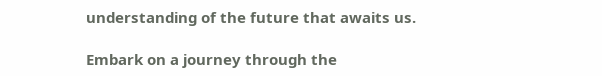understanding of the future that awaits us.

Embark on a journey through the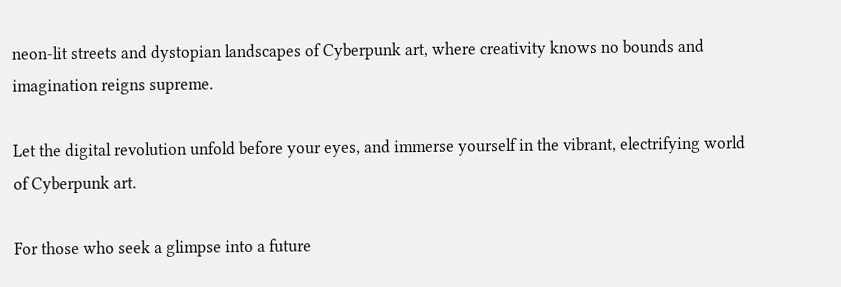neon-lit streets and dystopian landscapes of Cyberpunk art, where creativity knows no bounds and imagination reigns supreme.

Let the digital revolution unfold before your eyes, and immerse yourself in the vibrant, electrifying world of Cyberpunk art.

For those who seek a glimpse into a future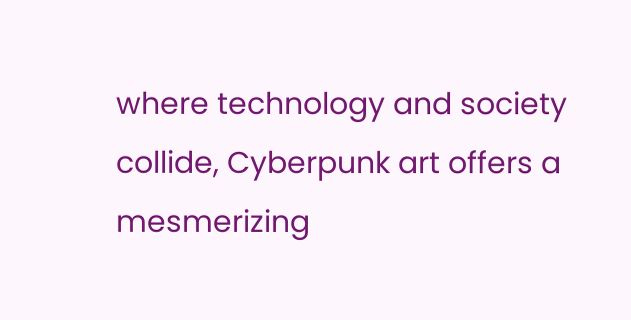where technology and society collide, Cyberpunk art offers a mesmerizing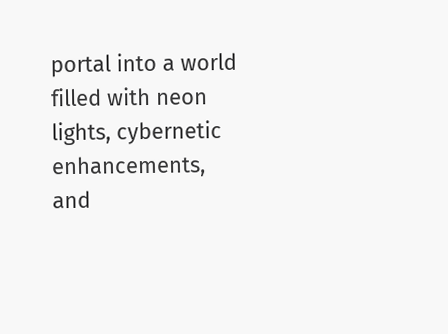portal into a world filled with neon lights, cybernetic enhancements, and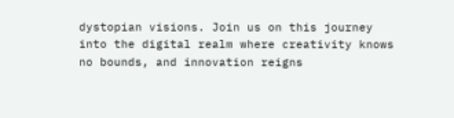dystopian visions. Join us on this journey into the digital realm where creativity knows no bounds, and innovation reigns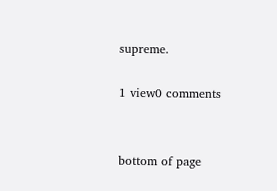supreme.

1 view0 comments


bottom of page